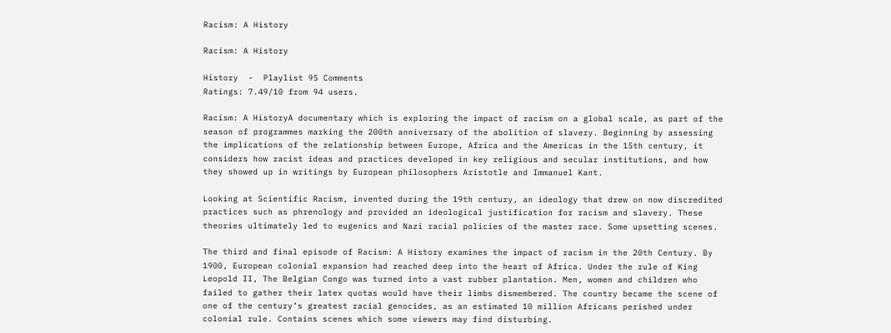Racism: A History

Racism: A History

History  -  Playlist 95 Comments
Ratings: 7.49/10 from 94 users.

Racism: A HistoryA documentary which is exploring the impact of racism on a global scale, as part of the season of programmes marking the 200th anniversary of the abolition of slavery. Beginning by assessing the implications of the relationship between Europe, Africa and the Americas in the 15th century, it considers how racist ideas and practices developed in key religious and secular institutions, and how they showed up in writings by European philosophers Aristotle and Immanuel Kant.

Looking at Scientific Racism, invented during the 19th century, an ideology that drew on now discredited practices such as phrenology and provided an ideological justification for racism and slavery. These theories ultimately led to eugenics and Nazi racial policies of the master race. Some upsetting scenes.

The third and final episode of Racism: A History examines the impact of racism in the 20th Century. By 1900, European colonial expansion had reached deep into the heart of Africa. Under the rule of King Leopold II, The Belgian Congo was turned into a vast rubber plantation. Men, women and children who failed to gather their latex quotas would have their limbs dismembered. The country became the scene of one of the century’s greatest racial genocides, as an estimated 10 million Africans perished under colonial rule. Contains scenes which some viewers may find disturbing.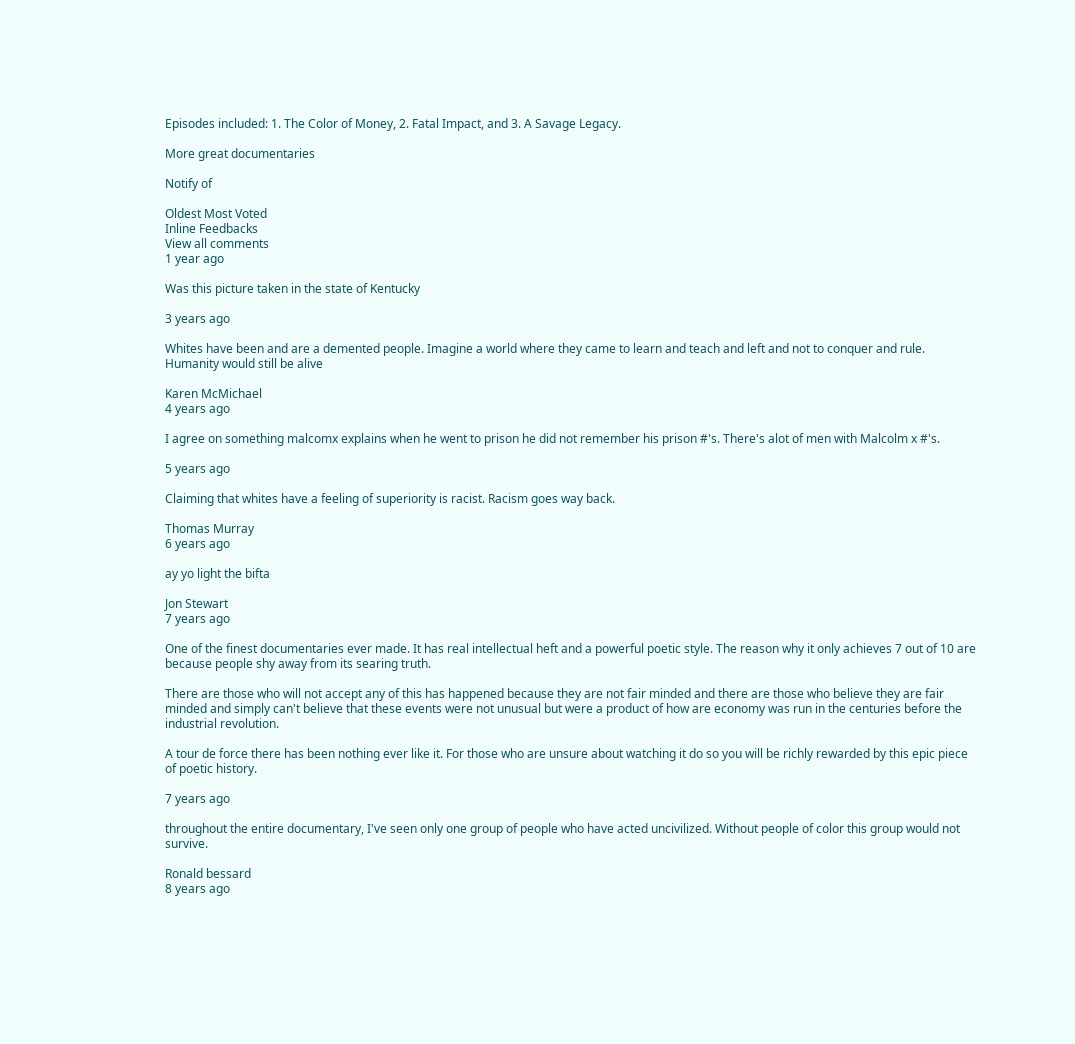Episodes included: 1. The Color of Money, 2. Fatal Impact, and 3. A Savage Legacy.

More great documentaries

Notify of

Oldest Most Voted
Inline Feedbacks
View all comments
1 year ago

Was this picture taken in the state of Kentucky

3 years ago

Whites have been and are a demented people. Imagine a world where they came to learn and teach and left and not to conquer and rule. Humanity would still be alive

Karen McMichael
4 years ago

I agree on something malcomx explains when he went to prison he did not remember his prison #'s. There's alot of men with Malcolm x #'s.

5 years ago

Claiming that whites have a feeling of superiority is racist. Racism goes way back.

Thomas Murray
6 years ago

ay yo light the bifta

Jon Stewart
7 years ago

One of the finest documentaries ever made. It has real intellectual heft and a powerful poetic style. The reason why it only achieves 7 out of 10 are because people shy away from its searing truth.

There are those who will not accept any of this has happened because they are not fair minded and there are those who believe they are fair minded and simply can't believe that these events were not unusual but were a product of how are economy was run in the centuries before the industrial revolution.

A tour de force there has been nothing ever like it. For those who are unsure about watching it do so you will be richly rewarded by this epic piece of poetic history.

7 years ago

throughout the entire documentary, I've seen only one group of people who have acted uncivilized. Without people of color this group would not survive.

Ronald bessard
8 years ago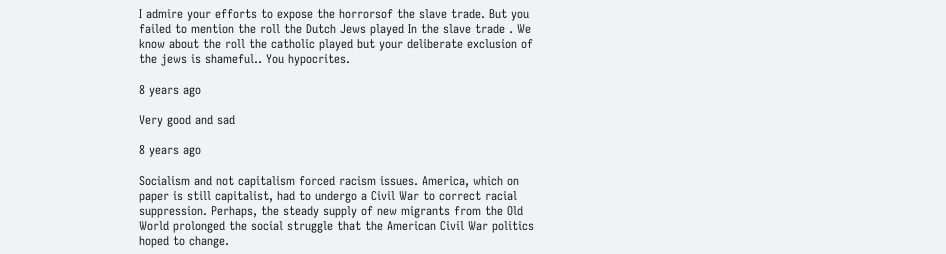I admire your efforts to expose the horrorsof the slave trade. But you failed to mention the roll the Dutch Jews played In the slave trade . We know about the roll the catholic played but your deliberate exclusion of the jews is shameful.. You hypocrites.

8 years ago

Very good and sad

8 years ago

Socialism and not capitalism forced racism issues. America, which on paper is still capitalist, had to undergo a Civil War to correct racial suppression. Perhaps, the steady supply of new migrants from the Old World prolonged the social struggle that the American Civil War politics hoped to change.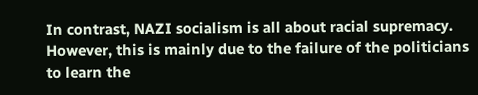In contrast, NAZI socialism is all about racial supremacy. However, this is mainly due to the failure of the politicians to learn the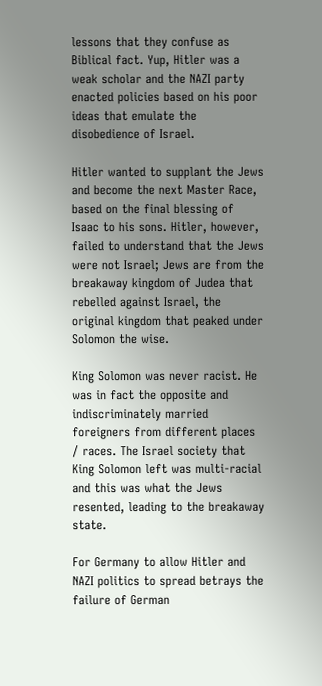lessons that they confuse as Biblical fact. Yup, Hitler was a weak scholar and the NAZI party enacted policies based on his poor ideas that emulate the disobedience of Israel.

Hitler wanted to supplant the Jews and become the next Master Race, based on the final blessing of Isaac to his sons. Hitler, however, failed to understand that the Jews were not Israel; Jews are from the breakaway kingdom of Judea that rebelled against Israel, the original kingdom that peaked under Solomon the wise.

King Solomon was never racist. He was in fact the opposite and indiscriminately married foreigners from different places / races. The Israel society that King Solomon left was multi-racial and this was what the Jews resented, leading to the breakaway state.

For Germany to allow Hitler and NAZI politics to spread betrays the failure of German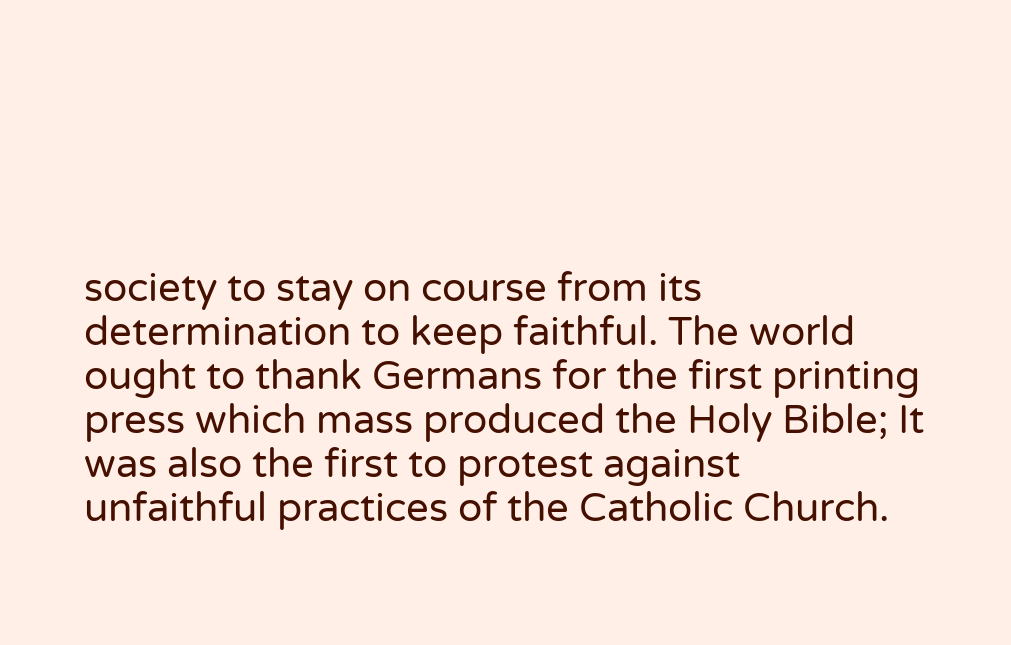society to stay on course from its determination to keep faithful. The world ought to thank Germans for the first printing press which mass produced the Holy Bible; It was also the first to protest against unfaithful practices of the Catholic Church.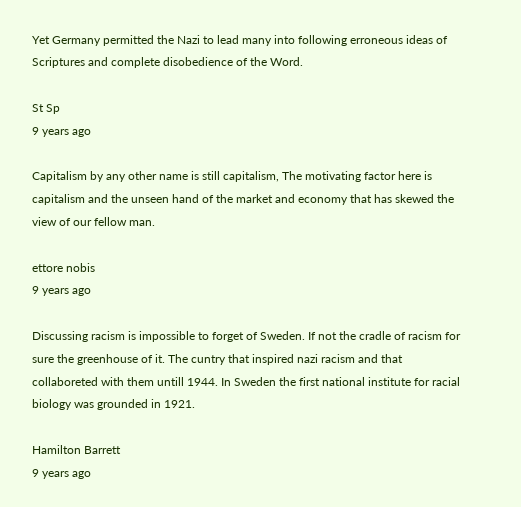Yet Germany permitted the Nazi to lead many into following erroneous ideas of Scriptures and complete disobedience of the Word.

St Sp
9 years ago

Capitalism by any other name is still capitalism, The motivating factor here is capitalism and the unseen hand of the market and economy that has skewed the view of our fellow man.

ettore nobis
9 years ago

Discussing racism is impossible to forget of Sweden. If not the cradle of racism for sure the greenhouse of it. The cuntry that inspired nazi racism and that collaboreted with them untill 1944. In Sweden the first national institute for racial biology was grounded in 1921.

Hamilton Barrett
9 years ago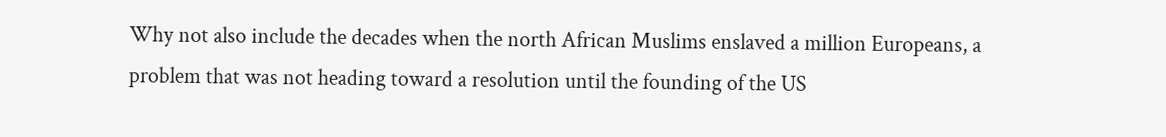Why not also include the decades when the north African Muslims enslaved a million Europeans, a problem that was not heading toward a resolution until the founding of the US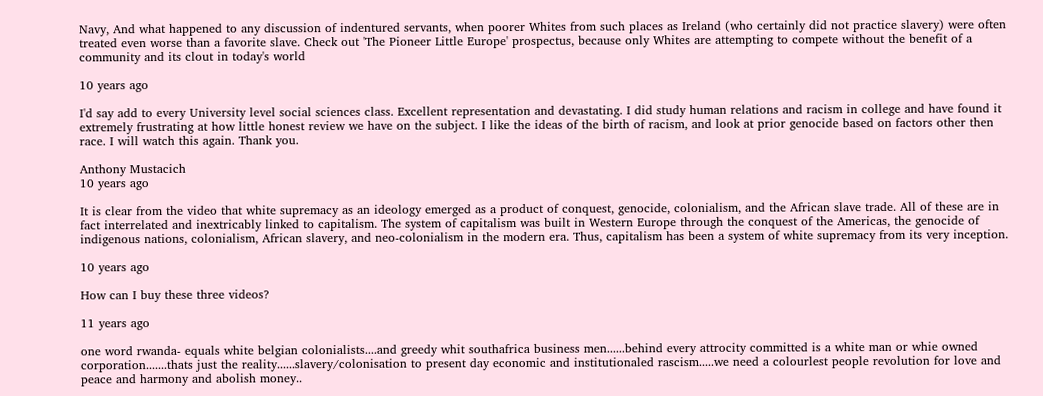Navy, And what happened to any discussion of indentured servants, when poorer Whites from such places as Ireland (who certainly did not practice slavery) were often treated even worse than a favorite slave. Check out 'The Pioneer Little Europe' prospectus, because only Whites are attempting to compete without the benefit of a community and its clout in today's world

10 years ago

I'd say add to every University level social sciences class. Excellent representation and devastating. I did study human relations and racism in college and have found it extremely frustrating at how little honest review we have on the subject. I like the ideas of the birth of racism, and look at prior genocide based on factors other then race. I will watch this again. Thank you.

Anthony Mustacich
10 years ago

It is clear from the video that white supremacy as an ideology emerged as a product of conquest, genocide, colonialism, and the African slave trade. All of these are in fact interrelated and inextricably linked to capitalism. The system of capitalism was built in Western Europe through the conquest of the Americas, the genocide of indigenous nations, colonialism, African slavery, and neo-colonialism in the modern era. Thus, capitalism has been a system of white supremacy from its very inception.

10 years ago

How can I buy these three videos?

11 years ago

one word rwanda- equals white belgian colonialists....and greedy whit southafrica business men......behind every attrocity committed is a white man or whie owned corporation.......thats just the reality......slavery/colonisation to present day economic and institutionaled rascism.....we need a colourlest people revolution for love and peace and harmony and abolish money..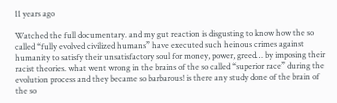11 years ago

Watched the full documentary. and my gut reaction is disgusting to know how the so called “fully evolved civilized humans” have executed such heinous crimes against humanity to satisfy their unsatisfactory soul for money, power, greed… by imposing their racist theories. what went wrong in the brains of the so called “superior race” during the evolution process and they became so barbarous! is there any study done of the brain of the so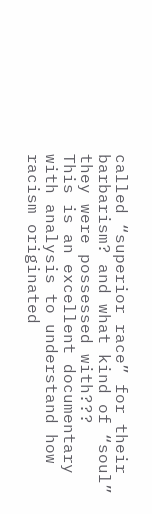called “superior race” for their barbarism? and what kind of “soul” they were possessed with???
This is an excellent documentary with analysis to understand how racism originated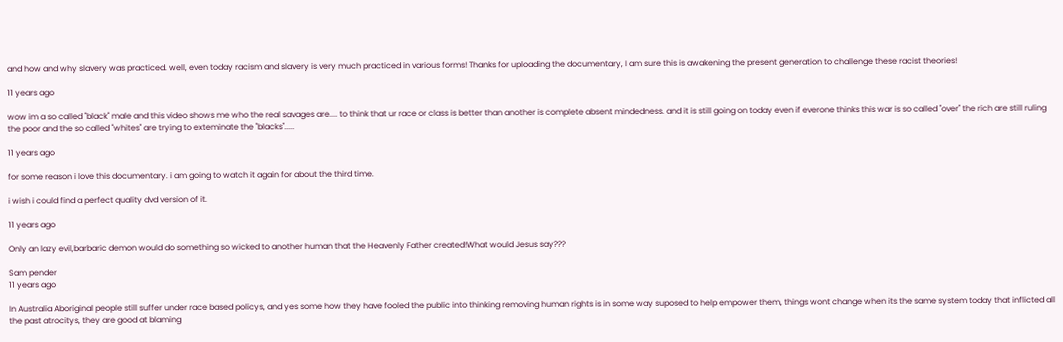and how and why slavery was practiced. well, even today racism and slavery is very much practiced in various forms! Thanks for uploading the documentary, I am sure this is awakening the present generation to challenge these racist theories!

11 years ago

wow im a so called "black" male and this video shows me who the real savages are.... to think that ur race or class is better than another is complete absent mindedness. and it is still going on today even if everone thinks this war is so called "over" the rich are still ruling the poor and the so called "whites" are trying to exteminate the "blacks".....

11 years ago

for some reason i love this documentary. i am going to watch it again for about the third time.

i wish i could find a perfect quality dvd version of it.

11 years ago

Only an lazy evil,barbaric demon would do something so wicked to another human that the Heavenly Father created!What would Jesus say???

Sam pender
11 years ago

In Australia Aboriginal people still suffer under race based policys, and yes some how they have fooled the public into thinking removing human rights is in some way suposed to help empower them, things wont change when its the same system today that inflicted all the past atrocitys, they are good at blaming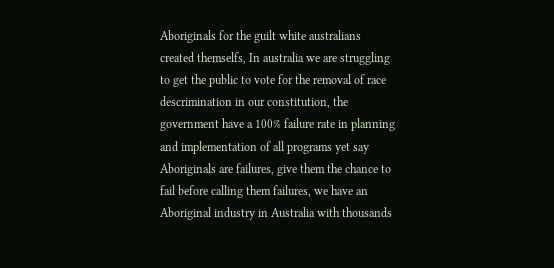Aboriginals for the guilt white australians created themselfs, In australia we are struggling to get the public to vote for the removal of race descrimination in our constitution, the government have a 100% failure rate in planning and implementation of all programs yet say Aboriginals are failures, give them the chance to fail before calling them failures, we have an Aboriginal industry in Australia with thousands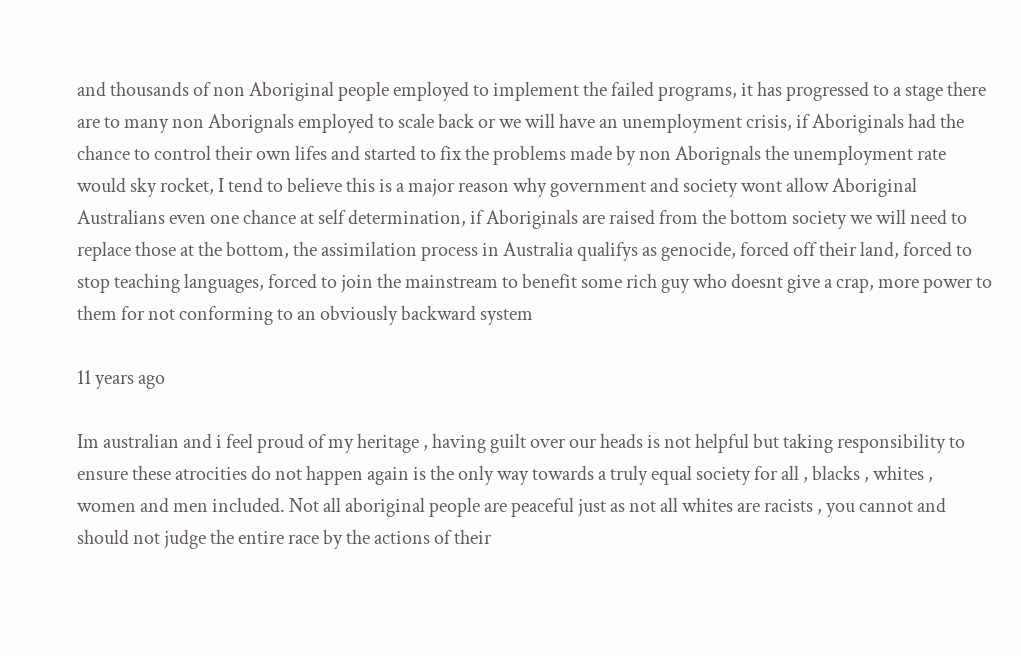and thousands of non Aboriginal people employed to implement the failed programs, it has progressed to a stage there are to many non Aborignals employed to scale back or we will have an unemployment crisis, if Aboriginals had the chance to control their own lifes and started to fix the problems made by non Aborignals the unemployment rate would sky rocket, I tend to believe this is a major reason why government and society wont allow Aboriginal Australians even one chance at self determination, if Aboriginals are raised from the bottom society we will need to replace those at the bottom, the assimilation process in Australia qualifys as genocide, forced off their land, forced to stop teaching languages, forced to join the mainstream to benefit some rich guy who doesnt give a crap, more power to them for not conforming to an obviously backward system

11 years ago

Im australian and i feel proud of my heritage , having guilt over our heads is not helpful but taking responsibility to ensure these atrocities do not happen again is the only way towards a truly equal society for all , blacks , whites , women and men included. Not all aboriginal people are peaceful just as not all whites are racists , you cannot and should not judge the entire race by the actions of their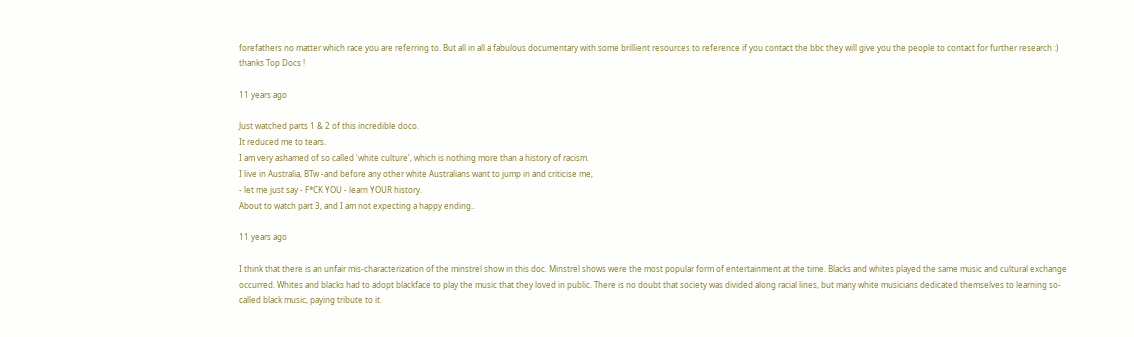forefathers no matter which race you are referring to. But all in all a fabulous documentary with some brillient resources to reference if you contact the bbc they will give you the people to contact for further research :) thanks Top Docs !

11 years ago

Just watched parts 1 & 2 of this incredible doco.
It reduced me to tears.
I am very ashamed of so called 'white culture', which is nothing more than a history of racism.
I live in Australia, BTw -and before any other white Australians want to jump in and criticise me,
- let me just say - F*CK YOU - learn YOUR history.
About to watch part 3, and I am not expecting a happy ending..

11 years ago

I think that there is an unfair mis-characterization of the minstrel show in this doc. Minstrel shows were the most popular form of entertainment at the time. Blacks and whites played the same music and cultural exchange occurred. Whites and blacks had to adopt blackface to play the music that they loved in public. There is no doubt that society was divided along racial lines, but many white musicians dedicated themselves to learning so-called black music, paying tribute to it.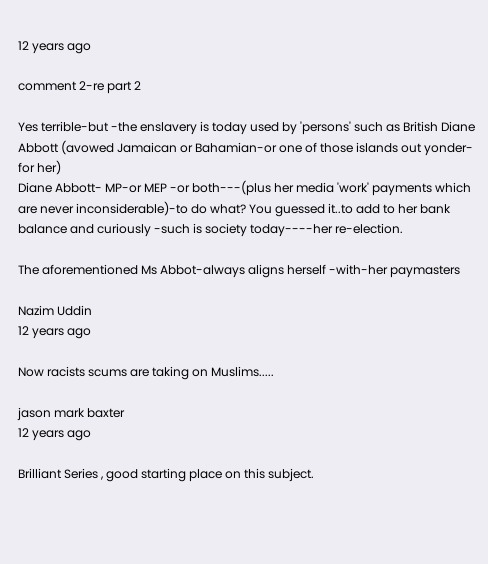12 years ago

comment 2-re part 2

Yes terrible-but -the enslavery is today used by 'persons' such as British Diane Abbott (avowed Jamaican or Bahamian-or one of those islands out yonder-for her)
Diane Abbott- MP-or MEP -or both---(plus her media 'work' payments which are never inconsiderable)-to do what? You guessed it..to add to her bank balance and curiously -such is society today----her re-election.

The aforementioned Ms Abbot-always aligns herself -with-her paymasters

Nazim Uddin
12 years ago

Now racists scums are taking on Muslims.....

jason mark baxter
12 years ago

Brilliant Series , good starting place on this subject.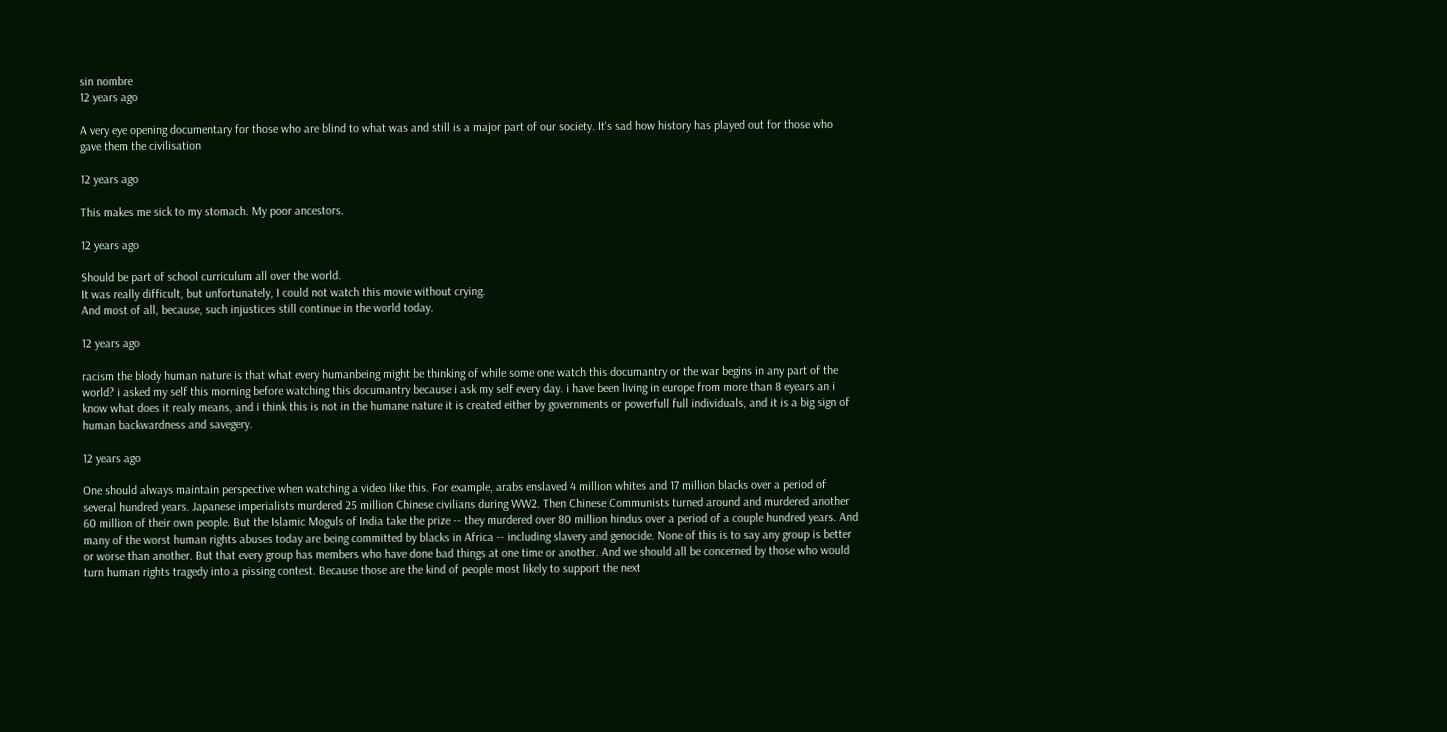sin nombre
12 years ago

A very eye opening documentary for those who are blind to what was and still is a major part of our society. It's sad how history has played out for those who gave them the civilisation

12 years ago

This makes me sick to my stomach. My poor ancestors.

12 years ago

Should be part of school curriculum all over the world.
It was really difficult, but unfortunately, I could not watch this movie without crying.
And most of all, because, such injustices still continue in the world today.

12 years ago

racism the blody human nature is that what every humanbeing might be thinking of while some one watch this documantry or the war begins in any part of the world? i asked my self this morning before watching this documantry because i ask my self every day. i have been living in europe from more than 8 eyears an i know what does it realy means, and i think this is not in the humane nature it is created either by governments or powerfull full individuals, and it is a big sign of human backwardness and savegery.

12 years ago

One should always maintain perspective when watching a video like this. For example, arabs enslaved 4 million whites and 17 million blacks over a period of several hundred years. Japanese imperialists murdered 25 million Chinese civilians during WW2. Then Chinese Communists turned around and murdered another 60 million of their own people. But the Islamic Moguls of India take the prize -- they murdered over 80 million hindus over a period of a couple hundred years. And many of the worst human rights abuses today are being committed by blacks in Africa -- including slavery and genocide. None of this is to say any group is better or worse than another. But that every group has members who have done bad things at one time or another. And we should all be concerned by those who would turn human rights tragedy into a pissing contest. Because those are the kind of people most likely to support the next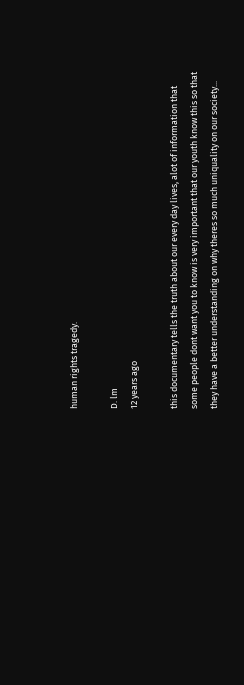human rights tragedy.

D. lm
12 years ago

this documentary tells the truth about our every day lives, alot of information that some people dont want you to know is very important that our youth know this so that they have a better understanding on why theres so much uniquality on our society...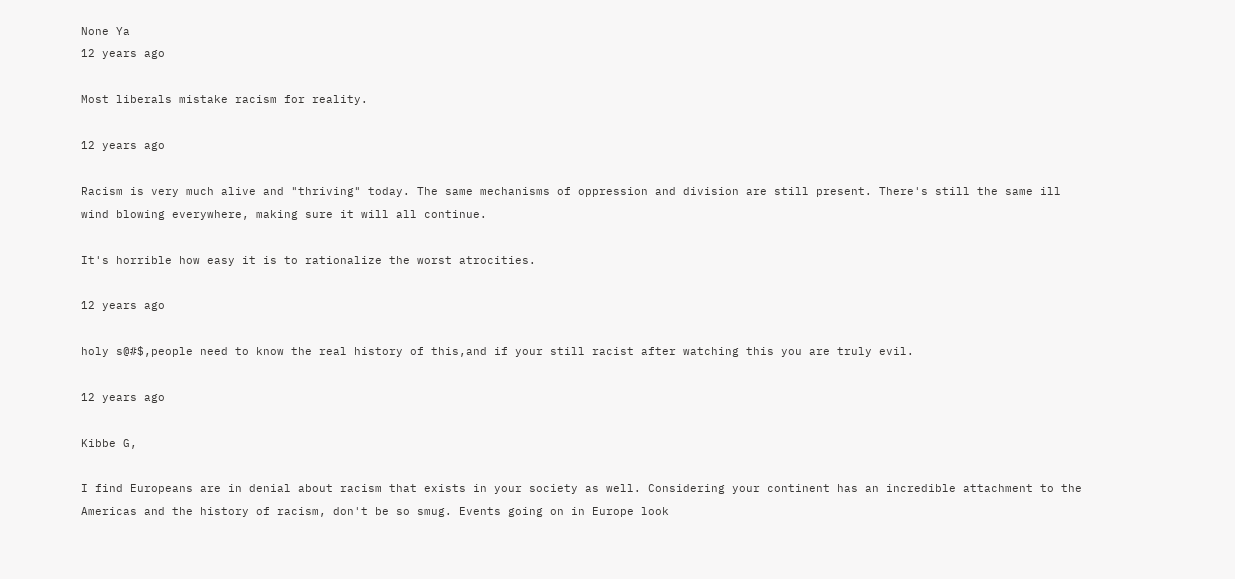None Ya
12 years ago

Most liberals mistake racism for reality.

12 years ago

Racism is very much alive and "thriving" today. The same mechanisms of oppression and division are still present. There's still the same ill wind blowing everywhere, making sure it will all continue.

It's horrible how easy it is to rationalize the worst atrocities.

12 years ago

holy s@#$,people need to know the real history of this,and if your still racist after watching this you are truly evil.

12 years ago

Kibbe G,

I find Europeans are in denial about racism that exists in your society as well. Considering your continent has an incredible attachment to the Americas and the history of racism, don't be so smug. Events going on in Europe look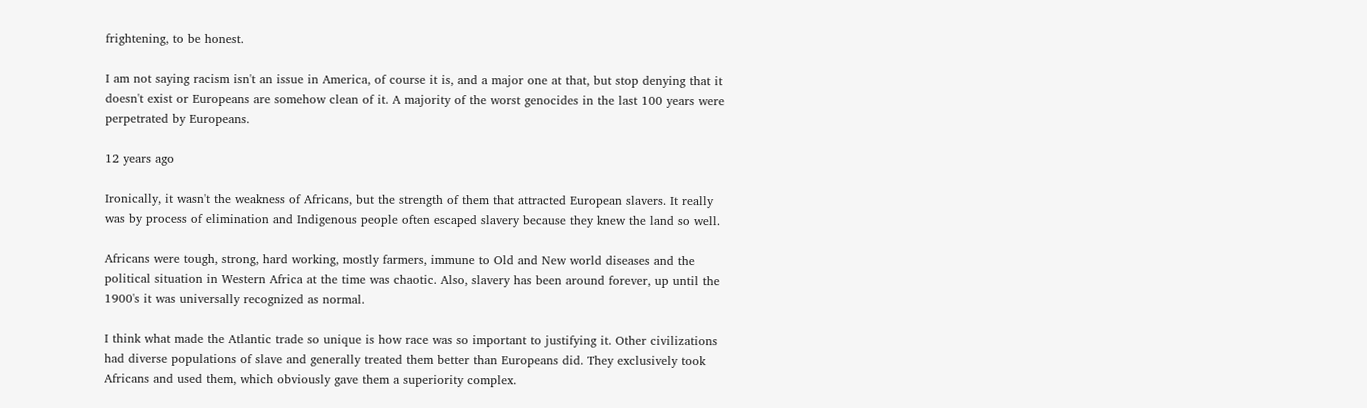frightening, to be honest.

I am not saying racism isn't an issue in America, of course it is, and a major one at that, but stop denying that it doesn't exist or Europeans are somehow clean of it. A majority of the worst genocides in the last 100 years were perpetrated by Europeans.

12 years ago

Ironically, it wasn't the weakness of Africans, but the strength of them that attracted European slavers. It really was by process of elimination and Indigenous people often escaped slavery because they knew the land so well.

Africans were tough, strong, hard working, mostly farmers, immune to Old and New world diseases and the political situation in Western Africa at the time was chaotic. Also, slavery has been around forever, up until the 1900's it was universally recognized as normal.

I think what made the Atlantic trade so unique is how race was so important to justifying it. Other civilizations had diverse populations of slave and generally treated them better than Europeans did. They exclusively took Africans and used them, which obviously gave them a superiority complex.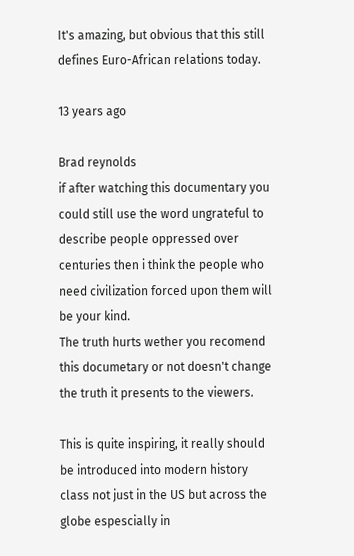It's amazing, but obvious that this still defines Euro-African relations today.

13 years ago

Brad reynolds
if after watching this documentary you could still use the word ungrateful to describe people oppressed over centuries then i think the people who need civilization forced upon them will be your kind.
The truth hurts wether you recomend this documetary or not doesn't change the truth it presents to the viewers.

This is quite inspiring, it really should be introduced into modern history class not just in the US but across the globe espescially in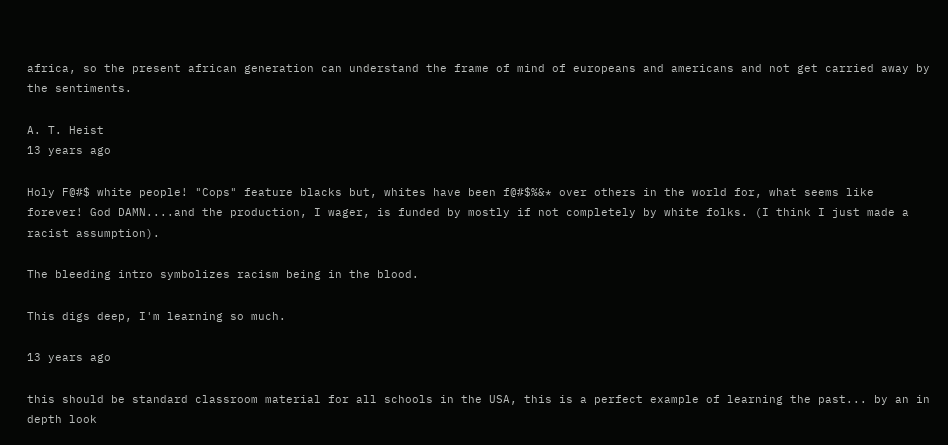africa, so the present african generation can understand the frame of mind of europeans and americans and not get carried away by the sentiments.

A. T. Heist
13 years ago

Holy F@#$ white people! "Cops" feature blacks but, whites have been f@#$%&* over others in the world for, what seems like forever! God DAMN....and the production, I wager, is funded by mostly if not completely by white folks. (I think I just made a racist assumption).

The bleeding intro symbolizes racism being in the blood.

This digs deep, I'm learning so much.

13 years ago

this should be standard classroom material for all schools in the USA, this is a perfect example of learning the past... by an in depth look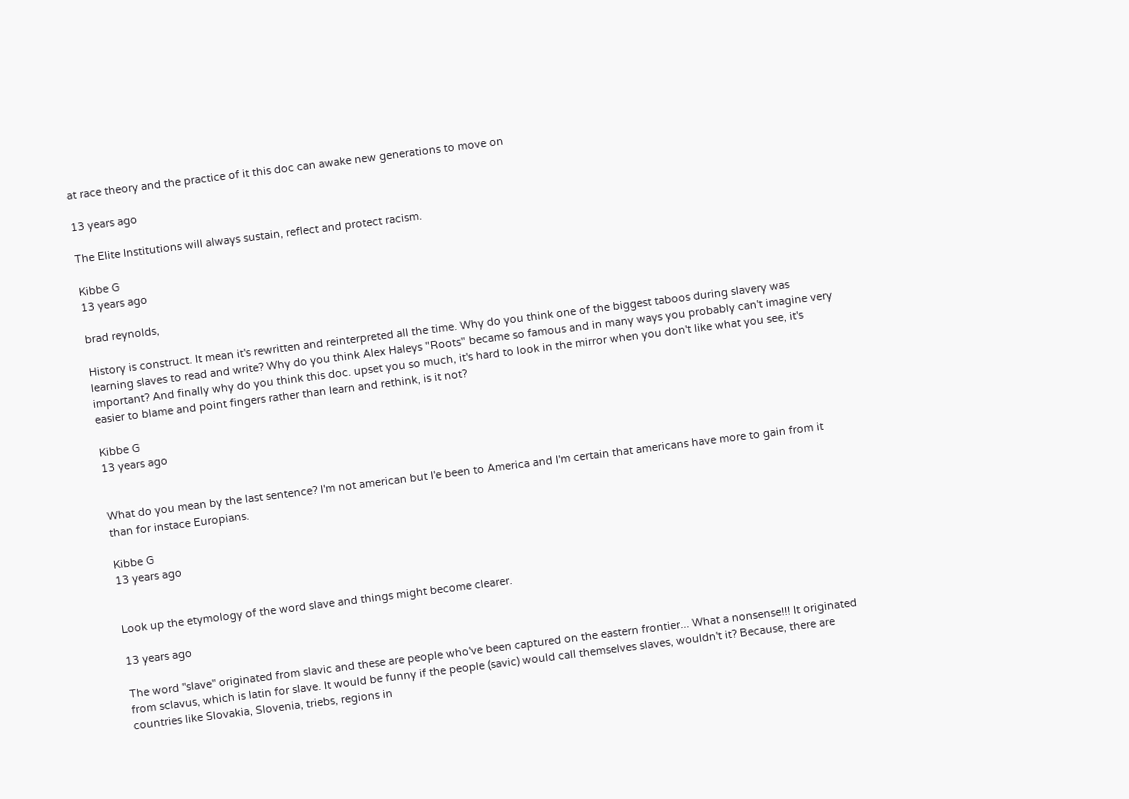at race theory and the practice of it this doc can awake new generations to move on

13 years ago

The Elite Institutions will always sustain, reflect and protect racism.

Kibbe G
13 years ago

brad reynolds,

History is construct. It mean it's rewritten and reinterpreted all the time. Why do you think one of the biggest taboos during slavery was learning slaves to read and write? Why do you think Alex Haleys "Roots" became so famous and in many ways you probably can't imagine very important? And finally why do you think this doc. upset you so much, it's hard to look in the mirror when you don't like what you see, it's easier to blame and point fingers rather than learn and rethink, is it not?

Kibbe G
13 years ago


What do you mean by the last sentence? I'm not american but I'e been to America and I'm certain that americans have more to gain from it than for instace Europians.

Kibbe G
13 years ago


Look up the etymology of the word slave and things might become clearer.

13 years ago

The word ''slave'' originated from slavic and these are people who've been captured on the eastern frontier... What a nonsense!!! It originated from sclavus, which is latin for slave. It would be funny if the people (savic) would call themselves slaves, wouldn't it? Because, there are countries like Slovakia, Slovenia, triebs, regions in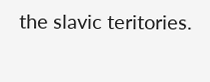the slavic teritories.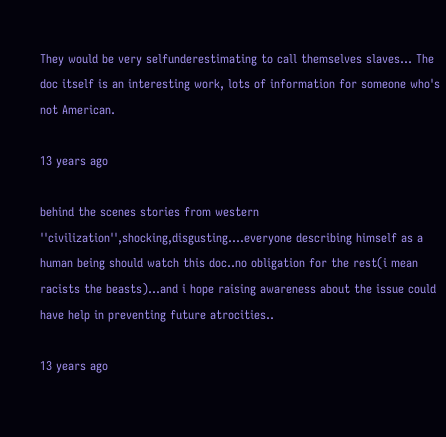They would be very selfunderestimating to call themselves slaves... The doc itself is an interesting work, lots of information for someone who's not American.

13 years ago

behind the scenes stories from western ''civilization'',shocking,disgusting....everyone describing himself as a human being should watch this doc..no obligation for the rest(i mean racists the beasts)...and i hope raising awareness about the issue could have help in preventing future atrocities..

13 years ago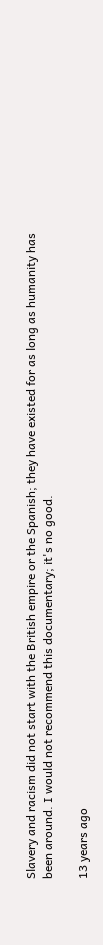Slavery and racism did not start with the British empire or the Spanish; they have existed for as long as humanity has been around. I would not recommend this documentary; it's no good.

13 years ago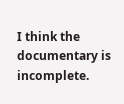I think the documentary is incomplete.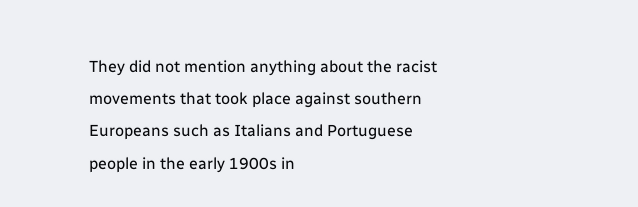They did not mention anything about the racist movements that took place against southern Europeans such as Italians and Portuguese people in the early 1900s in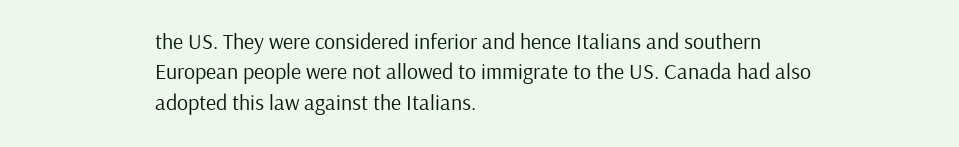the US. They were considered inferior and hence Italians and southern European people were not allowed to immigrate to the US. Canada had also adopted this law against the Italians.